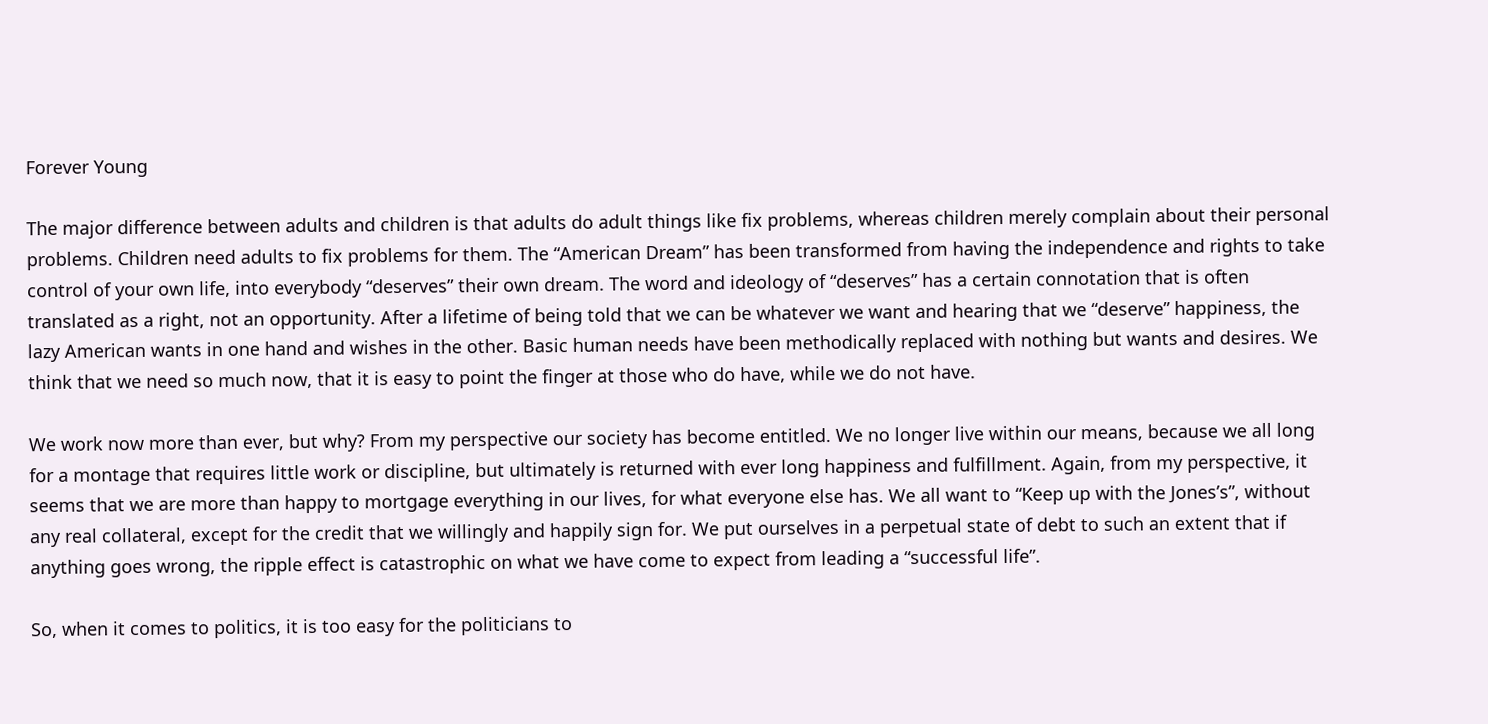Forever Young

The major difference between adults and children is that adults do adult things like fix problems, whereas children merely complain about their personal problems. Children need adults to fix problems for them. The “American Dream” has been transformed from having the independence and rights to take control of your own life, into everybody “deserves” their own dream. The word and ideology of “deserves” has a certain connotation that is often translated as a right, not an opportunity. After a lifetime of being told that we can be whatever we want and hearing that we “deserve” happiness, the lazy American wants in one hand and wishes in the other. Basic human needs have been methodically replaced with nothing but wants and desires. We think that we need so much now, that it is easy to point the finger at those who do have, while we do not have.

We work now more than ever, but why? From my perspective our society has become entitled. We no longer live within our means, because we all long for a montage that requires little work or discipline, but ultimately is returned with ever long happiness and fulfillment. Again, from my perspective, it seems that we are more than happy to mortgage everything in our lives, for what everyone else has. We all want to “Keep up with the Jones’s”, without any real collateral, except for the credit that we willingly and happily sign for. We put ourselves in a perpetual state of debt to such an extent that if anything goes wrong, the ripple effect is catastrophic on what we have come to expect from leading a “successful life”.

So, when it comes to politics, it is too easy for the politicians to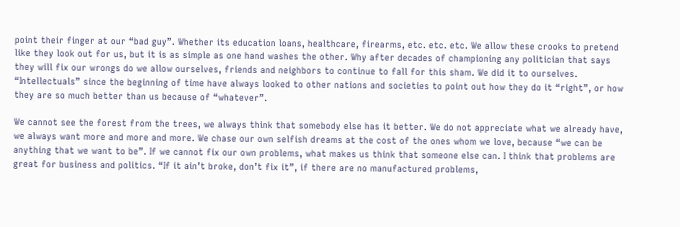point their finger at our “bad guy”. Whether its education loans, healthcare, firearms, etc. etc. etc. We allow these crooks to pretend like they look out for us, but it is as simple as one hand washes the other. Why after decades of championing any politician that says they will fix our wrongs do we allow ourselves, friends and neighbors to continue to fall for this sham. We did it to ourselves. “Intellectuals” since the beginning of time have always looked to other nations and societies to point out how they do it “right”, or how they are so much better than us because of “whatever”.

We cannot see the forest from the trees, we always think that somebody else has it better. We do not appreciate what we already have, we always want more and more and more. We chase our own selfish dreams at the cost of the ones whom we love, because “we can be anything that we want to be”. If we cannot fix our own problems, what makes us think that someone else can. I think that problems are great for business and politics. “If it ain’t broke, don’t fix it”, if there are no manufactured problems,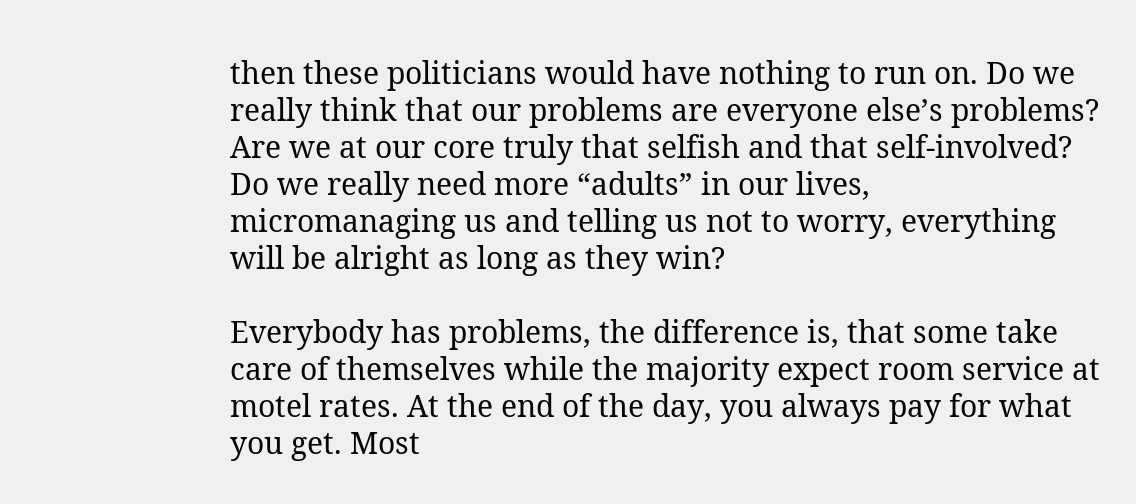then these politicians would have nothing to run on. Do we really think that our problems are everyone else’s problems? Are we at our core truly that selfish and that self-involved? Do we really need more “adults” in our lives, micromanaging us and telling us not to worry, everything will be alright as long as they win?

Everybody has problems, the difference is, that some take care of themselves while the majority expect room service at motel rates. At the end of the day, you always pay for what you get. Most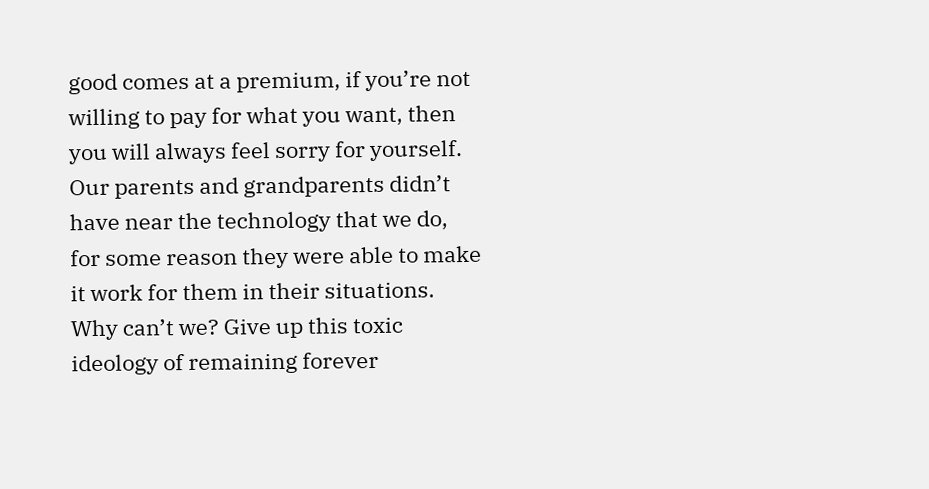good comes at a premium, if you’re not willing to pay for what you want, then you will always feel sorry for yourself. Our parents and grandparents didn’t have near the technology that we do, for some reason they were able to make it work for them in their situations. Why can’t we? Give up this toxic ideology of remaining forever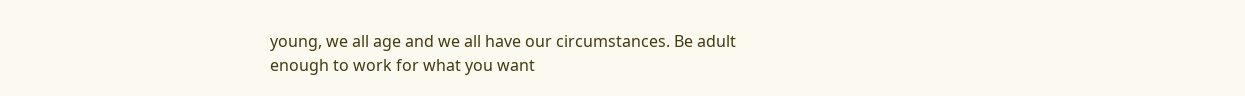young, we all age and we all have our circumstances. Be adult enough to work for what you want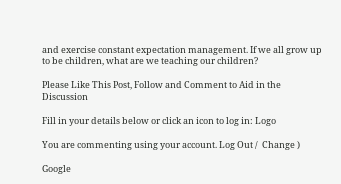and exercise constant expectation management. If we all grow up to be children, what are we teaching our children?

Please Like This Post, Follow and Comment to Aid in the Discussion

Fill in your details below or click an icon to log in: Logo

You are commenting using your account. Log Out /  Change )

Google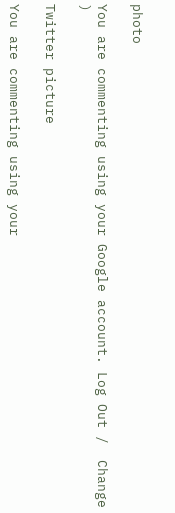photo

You are commenting using your Google account. Log Out /  Change )

Twitter picture

You are commenting using your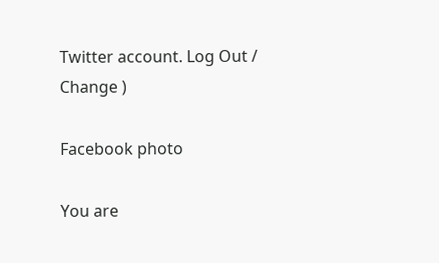Twitter account. Log Out /  Change )

Facebook photo

You are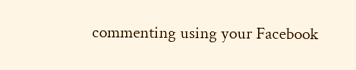commenting using your Facebook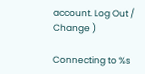account. Log Out /  Change )

Connecting to %s